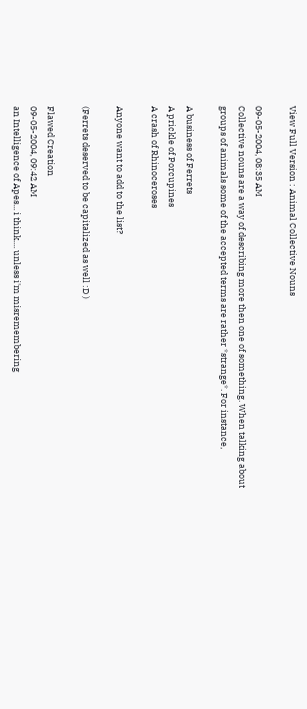View Full Version : Animal Collective Nouns

09-05-2004, 08:35 AM
Collective nouns are a way of describing more then one of something. When talking about groups of animals some of the accepted terms are rather *strange*. For instance,

A business of Ferrets
A prickle of Porcupines
A crash of Rhinoceroses

Anyone want to add to the list?

(Ferrets deserved to be capitalized as well :D )

Flawed Creation
09-05-2004, 09:42 AM
an Intelligence of Apes... i think.... unless i'm misremembering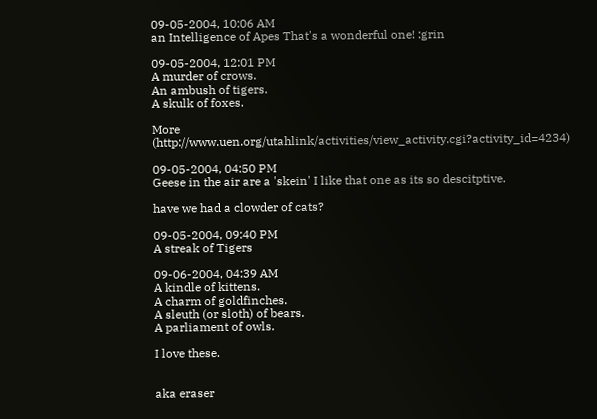09-05-2004, 10:06 AM
an Intelligence of Apes That's a wonderful one! :grin

09-05-2004, 12:01 PM
A murder of crows.
An ambush of tigers.
A skulk of foxes.

More (http://www.uen.org/utahlink/activities/view_activity.cgi?activity_id=4234)

09-05-2004, 04:50 PM
Geese in the air are a 'skein' I like that one as its so descitptive.

have we had a clowder of cats?

09-05-2004, 09:40 PM
A streak of Tigers

09-06-2004, 04:39 AM
A kindle of kittens.
A charm of goldfinches.
A sleuth (or sloth) of bears.
A parliament of owls.

I love these.


aka eraser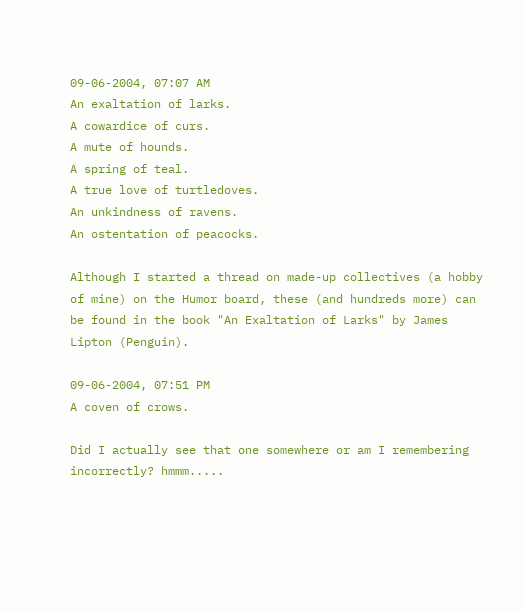09-06-2004, 07:07 AM
An exaltation of larks.
A cowardice of curs.
A mute of hounds.
A spring of teal.
A true love of turtledoves.
An unkindness of ravens.
An ostentation of peacocks.

Although I started a thread on made-up collectives (a hobby of mine) on the Humor board, these (and hundreds more) can be found in the book "An Exaltation of Larks" by James Lipton (Penguin).

09-06-2004, 07:51 PM
A coven of crows.

Did I actually see that one somewhere or am I remembering incorrectly? hmmm.....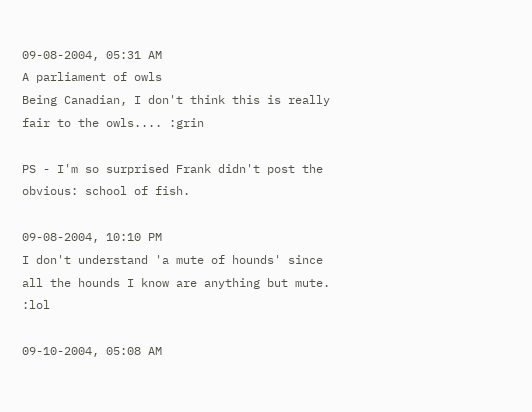09-08-2004, 05:31 AM
A parliament of owls
Being Canadian, I don't think this is really fair to the owls.... :grin

PS - I'm so surprised Frank didn't post the obvious: school of fish.

09-08-2004, 10:10 PM
I don't understand 'a mute of hounds' since all the hounds I know are anything but mute. :lol

09-10-2004, 05:08 AM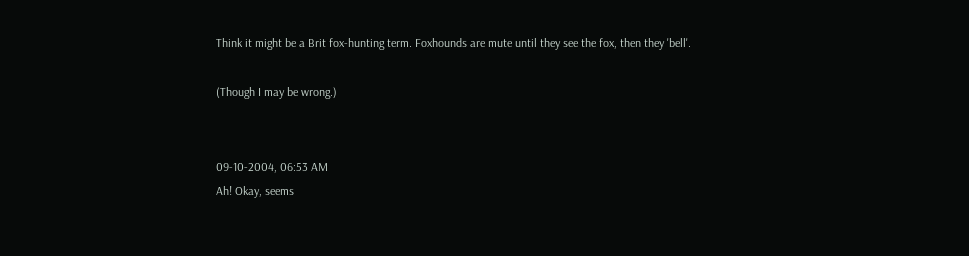Think it might be a Brit fox-hunting term. Foxhounds are mute until they see the fox, then they 'bell'.

(Though I may be wrong.)


09-10-2004, 06:53 AM
Ah! Okay, seems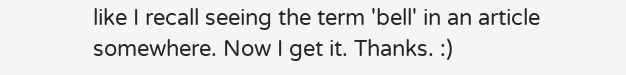like I recall seeing the term 'bell' in an article somewhere. Now I get it. Thanks. :)